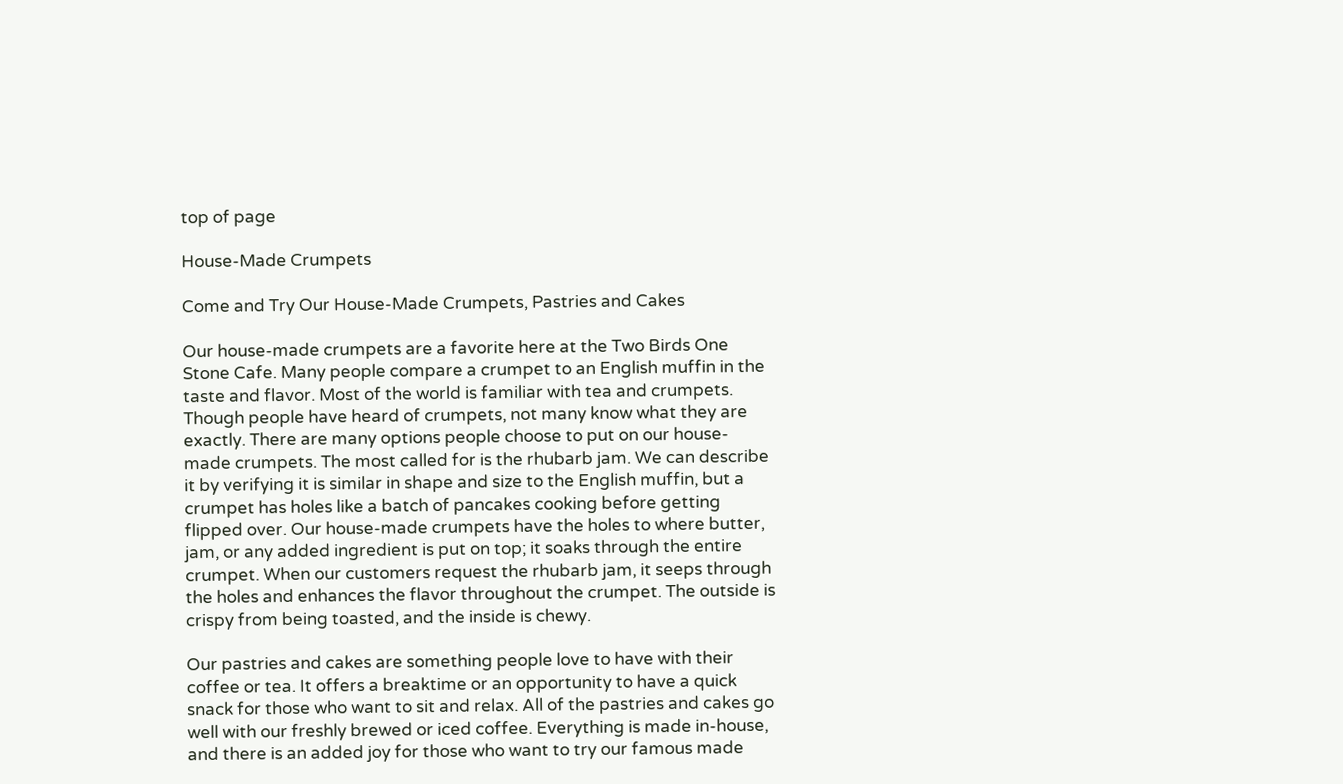top of page

House-Made Crumpets

Come and Try Our House-Made Crumpets, Pastries and Cakes

Our house-made crumpets are a favorite here at the Two Birds One Stone Cafe. Many people compare a crumpet to an English muffin in the taste and flavor. Most of the world is familiar with tea and crumpets. Though people have heard of crumpets, not many know what they are exactly. There are many options people choose to put on our house-made crumpets. The most called for is the rhubarb jam. We can describe it by verifying it is similar in shape and size to the English muffin, but a crumpet has holes like a batch of pancakes cooking before getting flipped over. Our house-made crumpets have the holes to where butter, jam, or any added ingredient is put on top; it soaks through the entire crumpet. When our customers request the rhubarb jam, it seeps through the holes and enhances the flavor throughout the crumpet. The outside is crispy from being toasted, and the inside is chewy.

Our pastries and cakes are something people love to have with their coffee or tea. It offers a breaktime or an opportunity to have a quick snack for those who want to sit and relax. All of the pastries and cakes go well with our freshly brewed or iced coffee. Everything is made in-house, and there is an added joy for those who want to try our famous made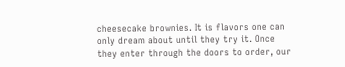cheesecake brownies. It is flavors one can only dream about until they try it. Once they enter through the doors to order, our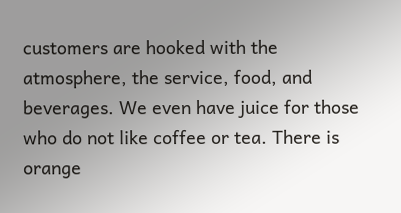customers are hooked with the atmosphere, the service, food, and beverages. We even have juice for those who do not like coffee or tea. There is orange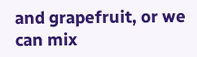and grapefruit, or we can mix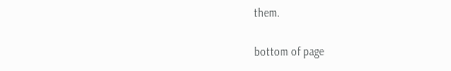them.

bottom of page